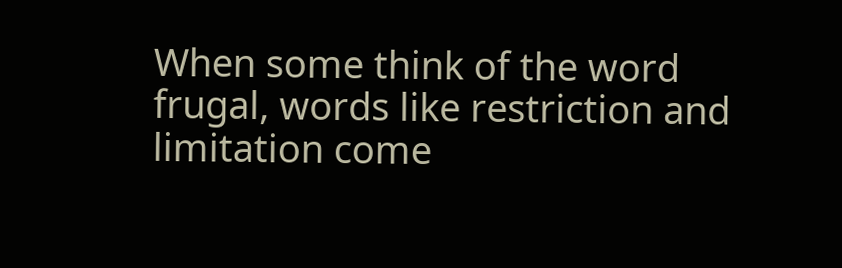When some think of the word frugal, words like restriction and limitation come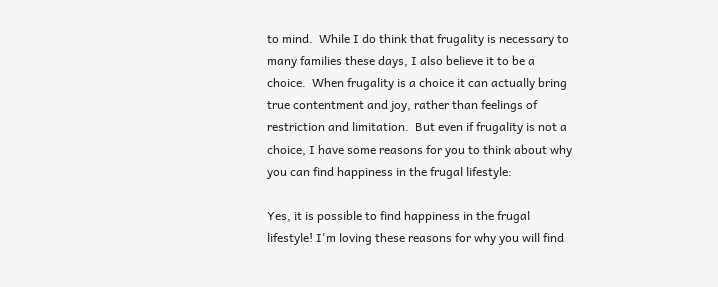to mind.  While I do think that frugality is necessary to many families these days, I also believe it to be a choice.  When frugality is a choice it can actually bring true contentment and joy, rather than feelings of restriction and limitation.  But even if frugality is not a choice, I have some reasons for you to think about why you can find happiness in the frugal lifestyle:

Yes, it is possible to find happiness in the frugal lifestyle! I'm loving these reasons for why you will find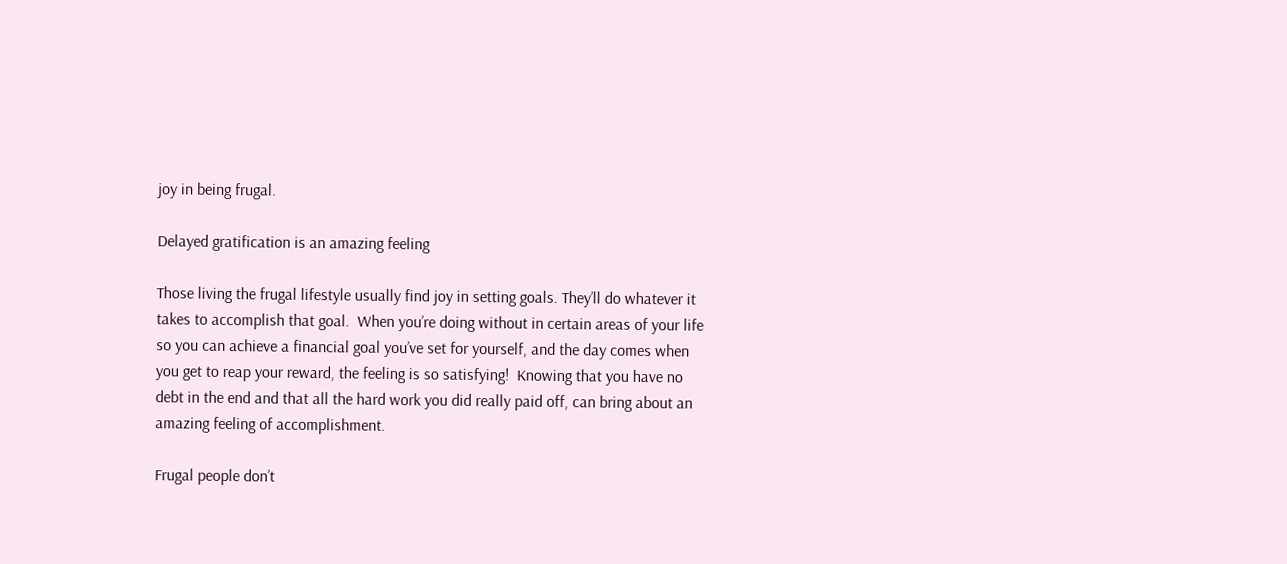joy in being frugal.

Delayed gratification is an amazing feeling

Those living the frugal lifestyle usually find joy in setting goals. They’ll do whatever it takes to accomplish that goal.  When you’re doing without in certain areas of your life so you can achieve a financial goal you’ve set for yourself, and the day comes when you get to reap your reward, the feeling is so satisfying!  Knowing that you have no debt in the end and that all the hard work you did really paid off, can bring about an amazing feeling of accomplishment.

Frugal people don’t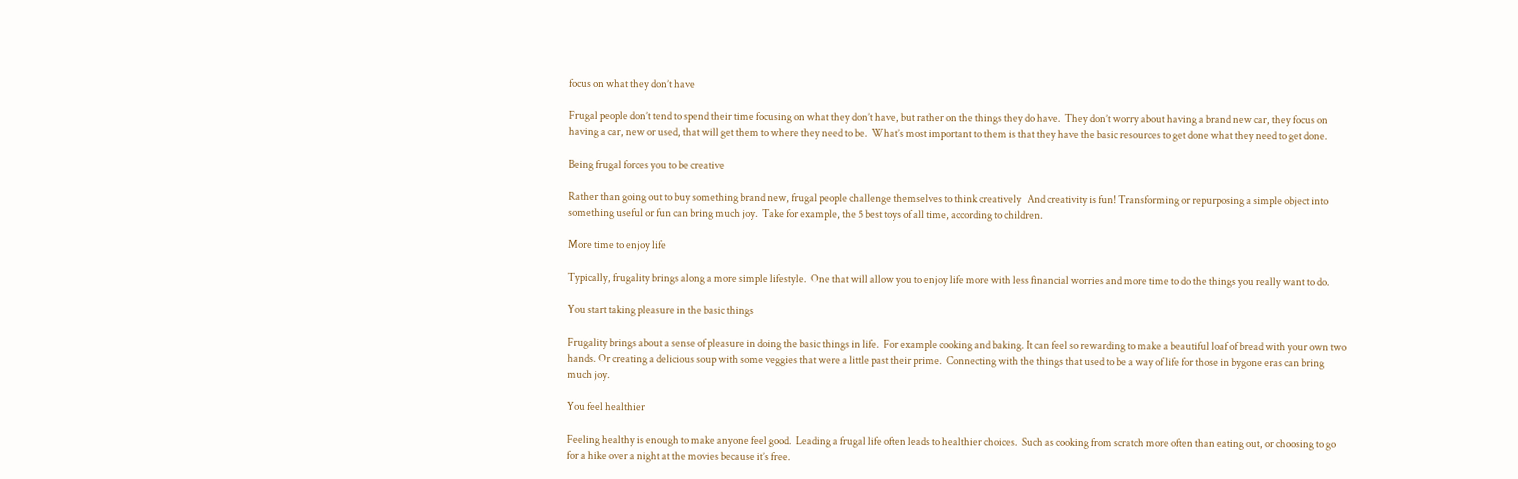focus on what they don’t have

Frugal people don’t tend to spend their time focusing on what they don’t have, but rather on the things they do have.  They don’t worry about having a brand new car, they focus on having a car, new or used, that will get them to where they need to be.  What’s most important to them is that they have the basic resources to get done what they need to get done.

Being frugal forces you to be creative

Rather than going out to buy something brand new, frugal people challenge themselves to think creatively   And creativity is fun! Transforming or repurposing a simple object into something useful or fun can bring much joy.  Take for example, the 5 best toys of all time, according to children.

More time to enjoy life

Typically, frugality brings along a more simple lifestyle.  One that will allow you to enjoy life more with less financial worries and more time to do the things you really want to do.

You start taking pleasure in the basic things

Frugality brings about a sense of pleasure in doing the basic things in life.  For example cooking and baking. It can feel so rewarding to make a beautiful loaf of bread with your own two hands. Or creating a delicious soup with some veggies that were a little past their prime.  Connecting with the things that used to be a way of life for those in bygone eras can bring much joy.

You feel healthier

Feeling healthy is enough to make anyone feel good.  Leading a frugal life often leads to healthier choices.  Such as cooking from scratch more often than eating out, or choosing to go for a hike over a night at the movies because it’s free.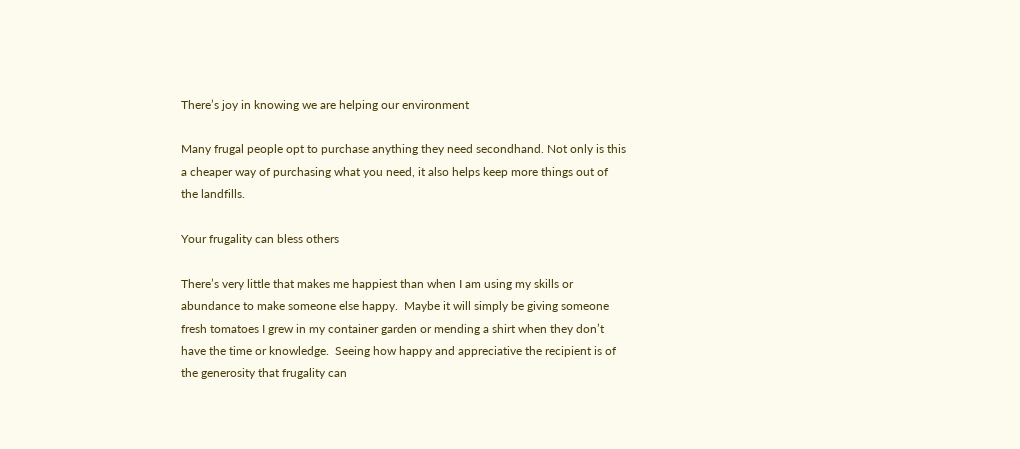There’s joy in knowing we are helping our environment

Many frugal people opt to purchase anything they need secondhand. Not only is this a cheaper way of purchasing what you need, it also helps keep more things out of the landfills.

Your frugality can bless others

There’s very little that makes me happiest than when I am using my skills or abundance to make someone else happy.  Maybe it will simply be giving someone fresh tomatoes I grew in my container garden or mending a shirt when they don’t have the time or knowledge.  Seeing how happy and appreciative the recipient is of the generosity that frugality can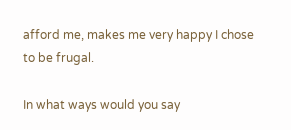afford me, makes me very happy I chose to be frugal.

In what ways would you say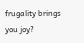frugality brings you joy?